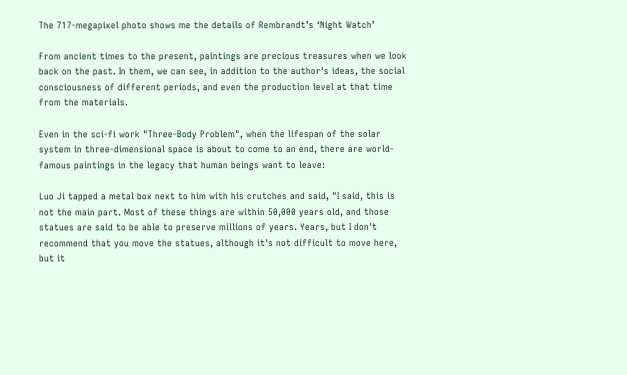The 717-megapixel photo shows me the details of Rembrandt’s ‘Night Watch’

From ancient times to the present, paintings are precious treasures when we look back on the past. In them, we can see, in addition to the author's ideas, the social consciousness of different periods, and even the production level at that time from the materials.

Even in the sci-fi work "Three-Body Problem", when the lifespan of the solar system in three-dimensional space is about to come to an end, there are world-famous paintings in the legacy that human beings want to leave:

Luo Ji tapped a metal box next to him with his crutches and said, "I said, this is not the main part. Most of these things are within 50,000 years old, and those statues are said to be able to preserve millions of years. Years, but I don't recommend that you move the statues, although it's not difficult to move here, but it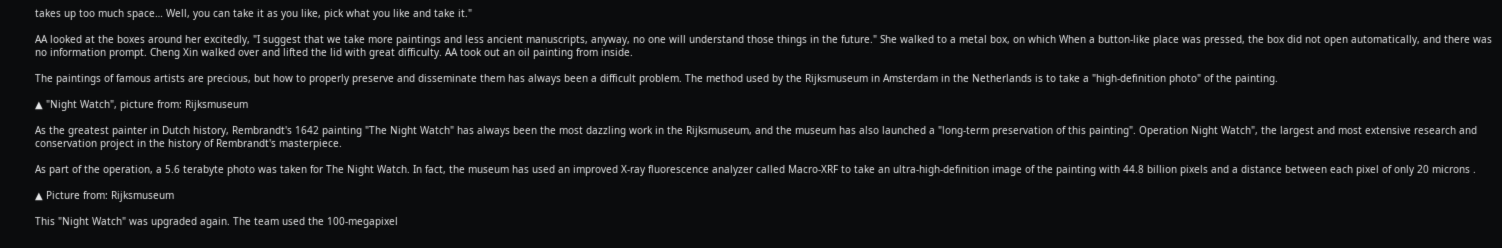takes up too much space… Well, you can take it as you like, pick what you like and take it."

AA looked at the boxes around her excitedly, "I suggest that we take more paintings and less ancient manuscripts, anyway, no one will understand those things in the future." She walked to a metal box, on which When a button-like place was pressed, the box did not open automatically, and there was no information prompt. Cheng Xin walked over and lifted the lid with great difficulty. AA took out an oil painting from inside.

The paintings of famous artists are precious, but how to properly preserve and disseminate them has always been a difficult problem. The method used by the Rijksmuseum in Amsterdam in the Netherlands is to take a "high-definition photo" of the painting.

▲ "Night Watch", picture from: Rijksmuseum

As the greatest painter in Dutch history, Rembrandt's 1642 painting "The Night Watch" has always been the most dazzling work in the Rijksmuseum, and the museum has also launched a "long-term preservation of this painting". Operation Night Watch", the largest and most extensive research and conservation project in the history of Rembrandt's masterpiece.

As part of the operation, a 5.6 terabyte photo was taken for The Night Watch. In fact, the museum has used an improved X-ray fluorescence analyzer called Macro-XRF to take an ultra-high-definition image of the painting with 44.8 billion pixels and a distance between each pixel of only 20 microns .

▲ Picture from: Rijksmuseum

This "Night Watch" was upgraded again. The team used the 100-megapixel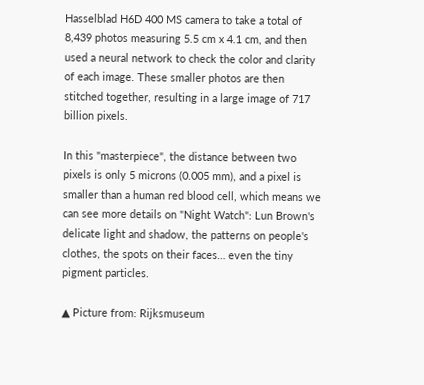Hasselblad H6D 400 MS camera to take a total of 8,439 photos measuring 5.5 cm x 4.1 cm, and then used a neural network to check the color and clarity of each image. These smaller photos are then stitched together, resulting in a large image of 717 billion pixels.

In this "masterpiece", the distance between two pixels is only 5 microns (0.005 mm), and a pixel is smaller than a human red blood cell, which means we can see more details on "Night Watch": Lun Brown's delicate light and shadow, the patterns on people's clothes, the spots on their faces… even the tiny pigment particles.

▲ Picture from: Rijksmuseum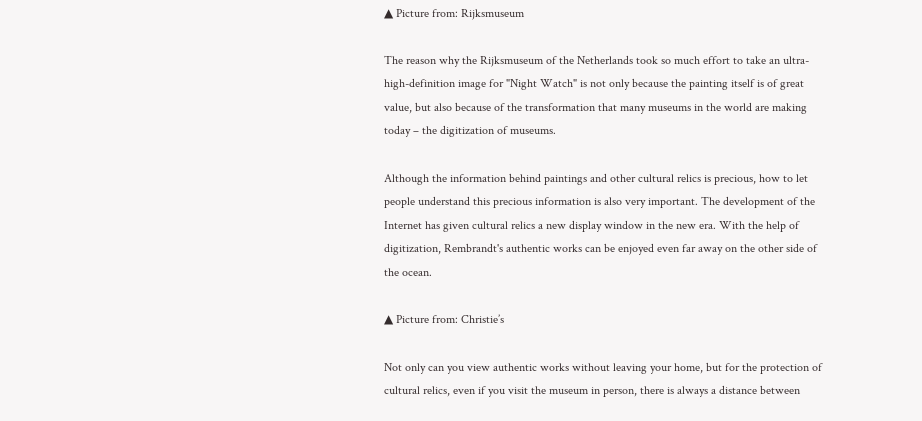▲ Picture from: Rijksmuseum

The reason why the Rijksmuseum of the Netherlands took so much effort to take an ultra-high-definition image for "Night Watch" is not only because the painting itself is of great value, but also because of the transformation that many museums in the world are making today – the digitization of museums.

Although the information behind paintings and other cultural relics is precious, how to let people understand this precious information is also very important. The development of the Internet has given cultural relics a new display window in the new era. With the help of digitization, Rembrandt's authentic works can be enjoyed even far away on the other side of the ocean.

▲ Picture from: Christie’s

Not only can you view authentic works without leaving your home, but for the protection of cultural relics, even if you visit the museum in person, there is always a distance between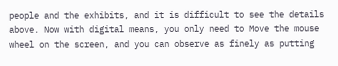people and the exhibits, and it is difficult to see the details above. Now with digital means, you only need to Move the mouse wheel on the screen, and you can observe as finely as putting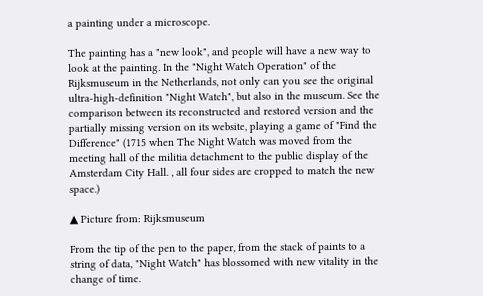a painting under a microscope.

The painting has a "new look", and people will have a new way to look at the painting. In the "Night Watch Operation" of the Rijksmuseum in the Netherlands, not only can you see the original ultra-high-definition "Night Watch", but also in the museum. See the comparison between its reconstructed and restored version and the partially missing version on its website, playing a game of "Find the Difference" (1715 when The Night Watch was moved from the meeting hall of the militia detachment to the public display of the Amsterdam City Hall. , all four sides are cropped to match the new space.)

▲ Picture from: Rijksmuseum

From the tip of the pen to the paper, from the stack of paints to a string of data, "Night Watch" has blossomed with new vitality in the change of time.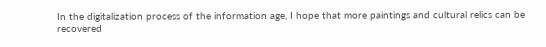In the digitalization process of the information age, I hope that more paintings and cultural relics can be recovered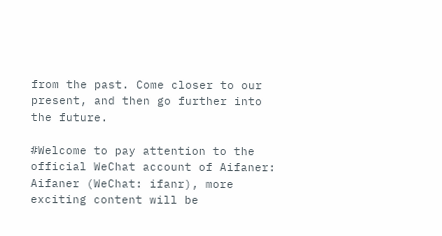from the past. Come closer to our present, and then go further into the future.

#Welcome to pay attention to the official WeChat account of Aifaner: Aifaner (WeChat: ifanr), more exciting content will be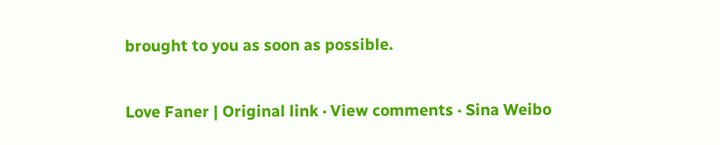brought to you as soon as possible.

Love Faner | Original link · View comments · Sina Weibo